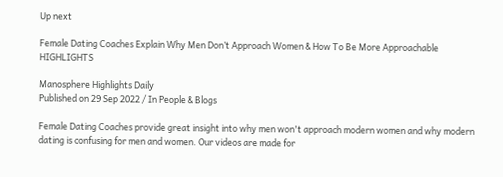Up next

Female Dating Coaches Explain Why Men Don’t Approach Women & How To Be More Approachable HIGHLIGHTS

Manosphere Highlights Daily
Published on 29 Sep 2022 / In People & Blogs

Female Dating Coaches provide great insight into why men won't approach modern women and why modern dating is confusing for men and women. Our videos are made for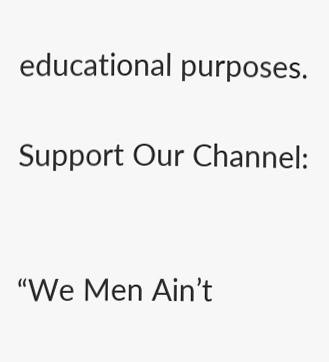educational purposes.

Support Our Channel:


“We Men Ain’t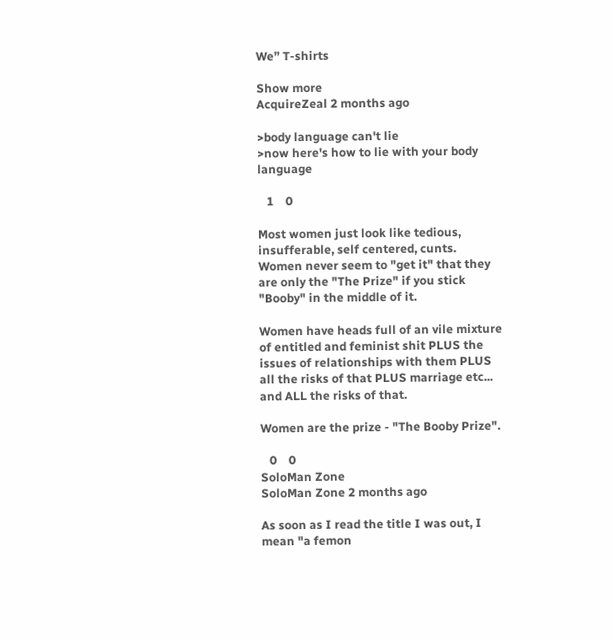We” T-shirts

Show more
AcquireZeal 2 months ago

>body language can't lie
>now here's how to lie with your body language

   1    0

Most women just look like tedious, insufferable, self centered, cunts.
Women never seem to "get it" that they are only the "The Prize" if you stick "Booby" in the middle of it.

Women have heads full of an vile mixture of entitled and feminist shit PLUS the issues of relationships with them PLUS all the risks of that PLUS marriage etc... and ALL the risks of that.

Women are the prize - "The Booby Prize".

   0    0
SoloMan Zone
SoloMan Zone 2 months ago

As soon as I read the title I was out, I mean "a femon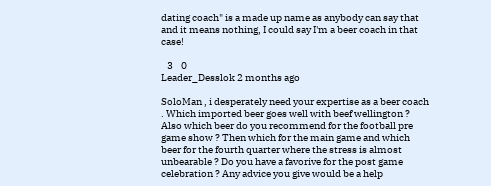dating coach" is a made up name as anybody can say that and it means nothing, I could say I'm a beer coach in that case!

   3    0
Leader_Desslok 2 months ago

SoloMan , i desperately need your expertise as a beer coach . Which imported beer goes well with beef wellington ? Also which beer do you recommend for the football pre game show ? Then which for the main game and which beer for the fourth quarter where the stress is almost unbearable ? Do you have a favorive for the post game celebration ? Any advice you give would be a help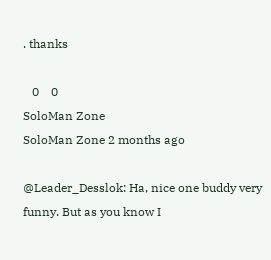. thanks

   0    0
SoloMan Zone
SoloMan Zone 2 months ago

@Leader_Desslok: Ha, nice one buddy very funny. But as you know I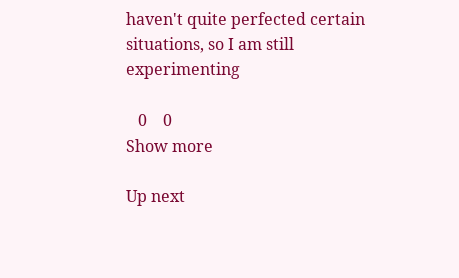haven't quite perfected certain situations, so I am still experimenting

   0    0
Show more

Up next